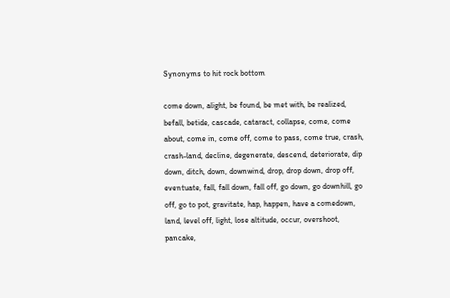Synonyms to hit rock bottom

come down, alight, be found, be met with, be realized, befall, betide, cascade, cataract, collapse, come, come about, come in, come off, come to pass, come true, crash, crash-land, decline, degenerate, descend, deteriorate, dip down, ditch, down, downwind, drop, drop down, drop off, eventuate, fall, fall down, fall off, go down, go downhill, go off, go to pot, gravitate, hap, happen, have a comedown, land, level off, light, lose altitude, occur, overshoot, pancake,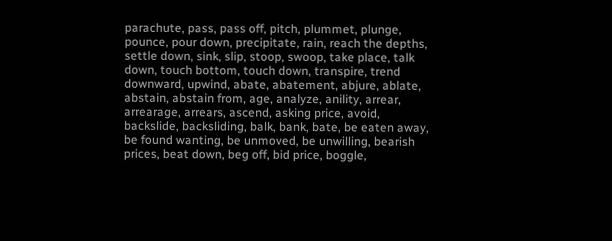parachute, pass, pass off, pitch, plummet, plunge, pounce, pour down, precipitate, rain, reach the depths, settle down, sink, slip, stoop, swoop, take place, talk down, touch bottom, touch down, transpire, trend downward, upwind, abate, abatement, abjure, ablate, abstain, abstain from, age, analyze, anility, arrear, arrearage, arrears, ascend, asking price, avoid, backslide, backsliding, balk, bank, bate, be eaten away, be found wanting, be unmoved, be unwilling, bearish prices, beat down, beg off, bid price, boggle,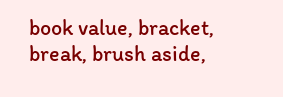book value, bracket, break, brush aside,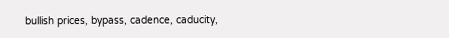bullish prices, bypass, cadence, caducity,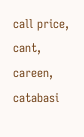call price, cant, careen, catabasi